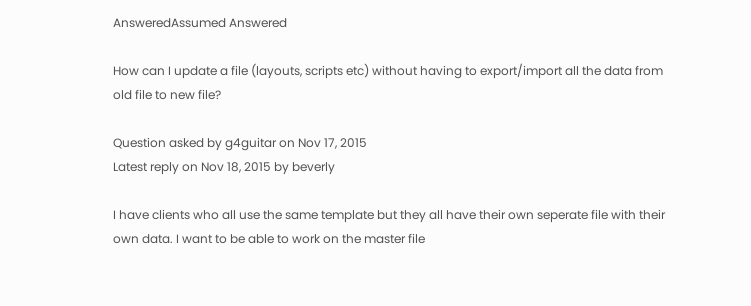AnsweredAssumed Answered

How can I update a file (layouts, scripts etc) without having to export/import all the data from old file to new file?

Question asked by g4guitar on Nov 17, 2015
Latest reply on Nov 18, 2015 by beverly

I have clients who all use the same template but they all have their own seperate file with their own data. I want to be able to work on the master file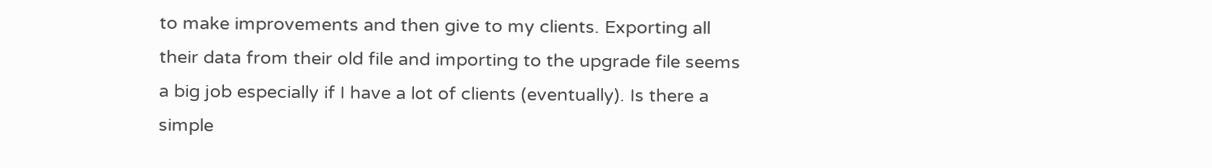to make improvements and then give to my clients. Exporting all their data from their old file and importing to the upgrade file seems a big job especially if I have a lot of clients (eventually). Is there a simple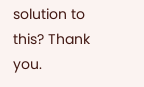solution to this? Thank you.